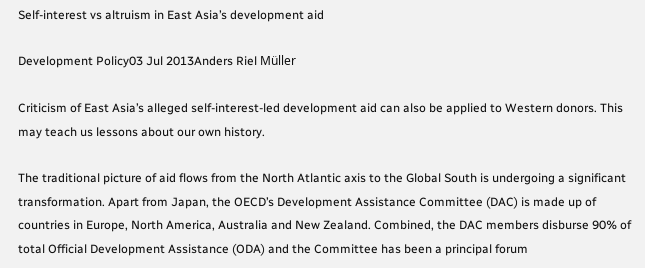Self-interest vs altruism in East Asia’s development aid

Development Policy03 Jul 2013Anders Riel Müller

Criticism of East Asia’s alleged self-interest-led development aid can also be applied to Western donors. This may teach us lessons about our own history.

The traditional picture of aid flows from the North Atlantic axis to the Global South is undergoing a significant transformation. Apart from Japan, the OECD’s Development Assistance Committee (DAC) is made up of countries in Europe, North America, Australia and New Zealand. Combined, the DAC members disburse 90% of total Official Development Assistance (ODA) and the Committee has been a principal forum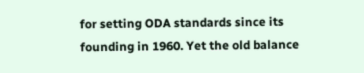for setting ODA standards since its founding in 1960. Yet the old balance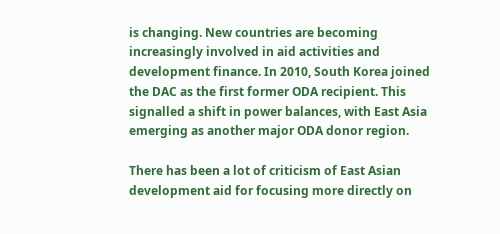is changing. New countries are becoming increasingly involved in aid activities and development finance. In 2010, South Korea joined the DAC as the first former ODA recipient. This signalled a shift in power balances, with East Asia emerging as another major ODA donor region.

There has been a lot of criticism of East Asian development aid for focusing more directly on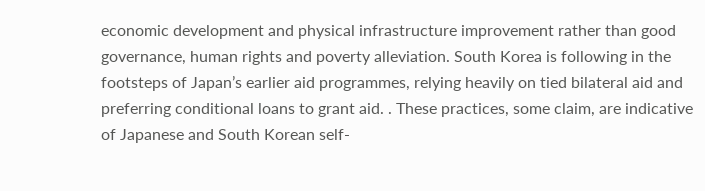economic development and physical infrastructure improvement rather than good governance, human rights and poverty alleviation. South Korea is following in the footsteps of Japan’s earlier aid programmes, relying heavily on tied bilateral aid and preferring conditional loans to grant aid. . These practices, some claim, are indicative of Japanese and South Korean self-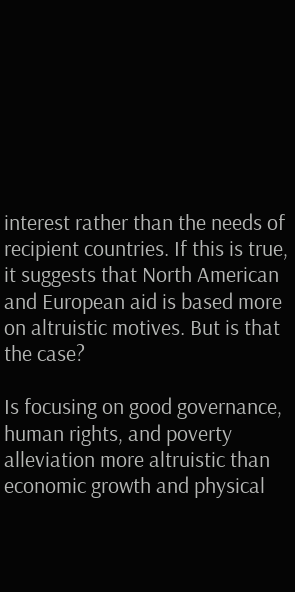interest rather than the needs of recipient countries. If this is true, it suggests that North American and European aid is based more on altruistic motives. But is that the case?

Is focusing on good governance, human rights, and poverty alleviation more altruistic than economic growth and physical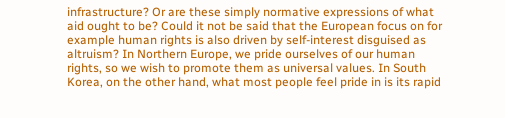infrastructure? Or are these simply normative expressions of what aid ought to be? Could it not be said that the European focus on for example human rights is also driven by self-interest disguised as altruism? In Northern Europe, we pride ourselves of our human rights, so we wish to promote them as universal values. In South Korea, on the other hand, what most people feel pride in is its rapid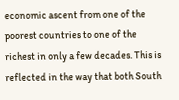economic ascent from one of the poorest countries to one of the richest in only a few decades. This is reflected in the way that both South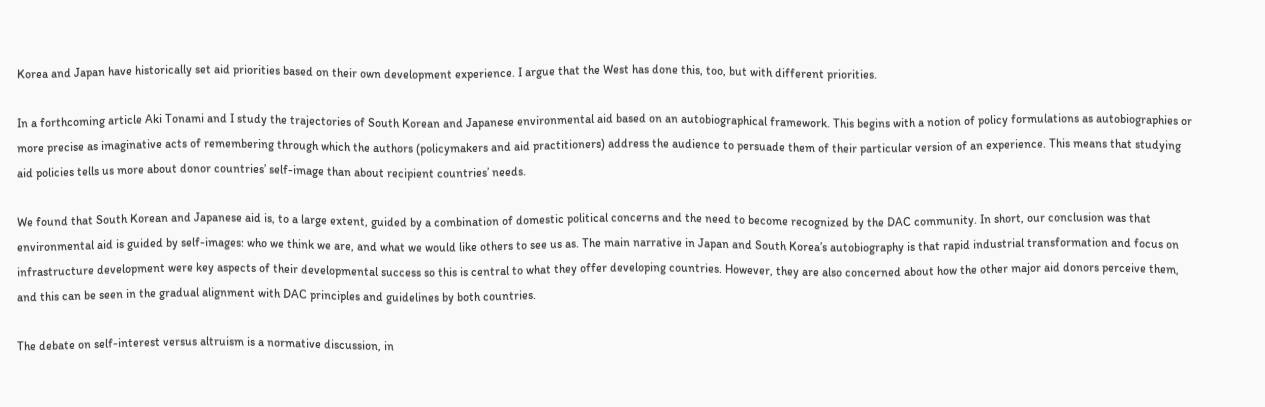Korea and Japan have historically set aid priorities based on their own development experience. I argue that the West has done this, too, but with different priorities.

In a forthcoming article Aki Tonami and I study the trajectories of South Korean and Japanese environmental aid based on an autobiographical framework. This begins with a notion of policy formulations as autobiographies or more precise as imaginative acts of remembering through which the authors (policymakers and aid practitioners) address the audience to persuade them of their particular version of an experience. This means that studying aid policies tells us more about donor countries’ self-image than about recipient countries’ needs.

We found that South Korean and Japanese aid is, to a large extent, guided by a combination of domestic political concerns and the need to become recognized by the DAC community. In short, our conclusion was that environmental aid is guided by self-images: who we think we are, and what we would like others to see us as. The main narrative in Japan and South Korea’s autobiography is that rapid industrial transformation and focus on infrastructure development were key aspects of their developmental success so this is central to what they offer developing countries. However, they are also concerned about how the other major aid donors perceive them, and this can be seen in the gradual alignment with DAC principles and guidelines by both countries.

The debate on self-interest versus altruism is a normative discussion, in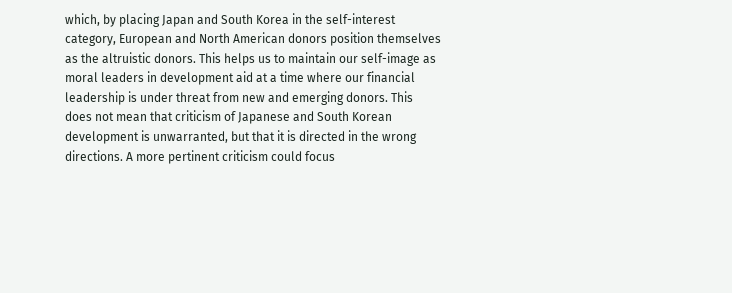which, by placing Japan and South Korea in the self-interest category, European and North American donors position themselves as the altruistic donors. This helps us to maintain our self-image as moral leaders in development aid at a time where our financial leadership is under threat from new and emerging donors. This does not mean that criticism of Japanese and South Korean development is unwarranted, but that it is directed in the wrong directions. A more pertinent criticism could focus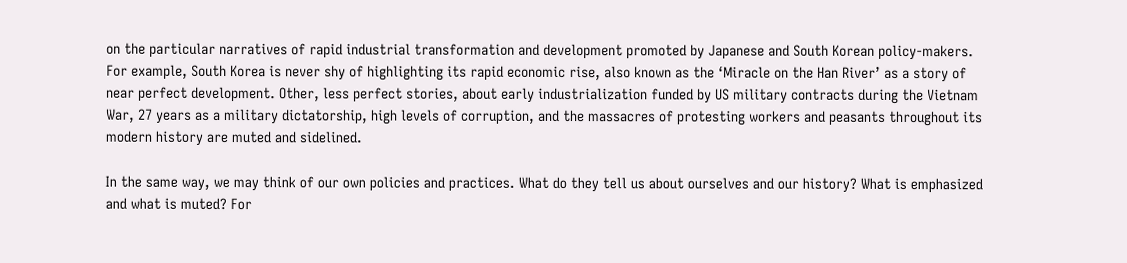on the particular narratives of rapid industrial transformation and development promoted by Japanese and South Korean policy-makers. For example, South Korea is never shy of highlighting its rapid economic rise, also known as the ‘Miracle on the Han River’ as a story of near perfect development. Other, less perfect stories, about early industrialization funded by US military contracts during the Vietnam War, 27 years as a military dictatorship, high levels of corruption, and the massacres of protesting workers and peasants throughout its modern history are muted and sidelined.

In the same way, we may think of our own policies and practices. What do they tell us about ourselves and our history? What is emphasized and what is muted? For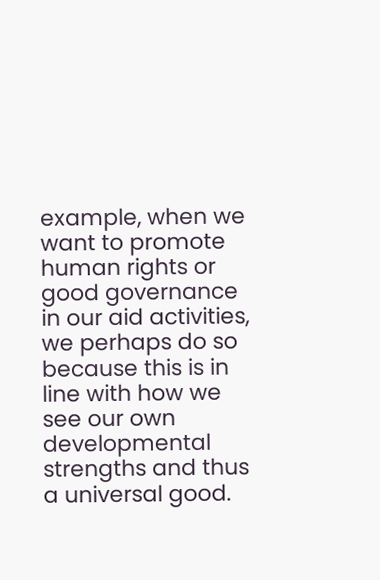example, when we want to promote human rights or good governance in our aid activities, we perhaps do so because this is in line with how we see our own developmental strengths and thus a universal good.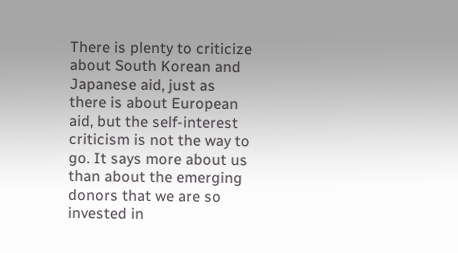There is plenty to criticize about South Korean and Japanese aid, just as there is about European aid, but the self-interest criticism is not the way to go. It says more about us than about the emerging donors that we are so invested in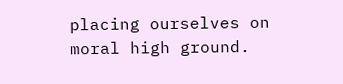placing ourselves on moral high ground.